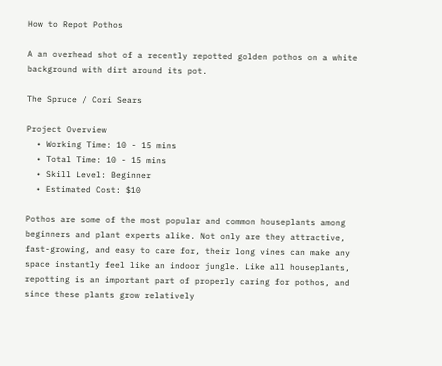How to Repot Pothos

A an overhead shot of a recently repotted golden pothos on a white background with dirt around its pot.

The Spruce / Cori Sears

Project Overview
  • Working Time: 10 - 15 mins
  • Total Time: 10 - 15 mins
  • Skill Level: Beginner
  • Estimated Cost: $10

Pothos are some of the most popular and common houseplants among beginners and plant experts alike. Not only are they attractive, fast-growing, and easy to care for, their long vines can make any space instantly feel like an indoor jungle. Like all houseplants, repotting is an important part of properly caring for pothos, and since these plants grow relatively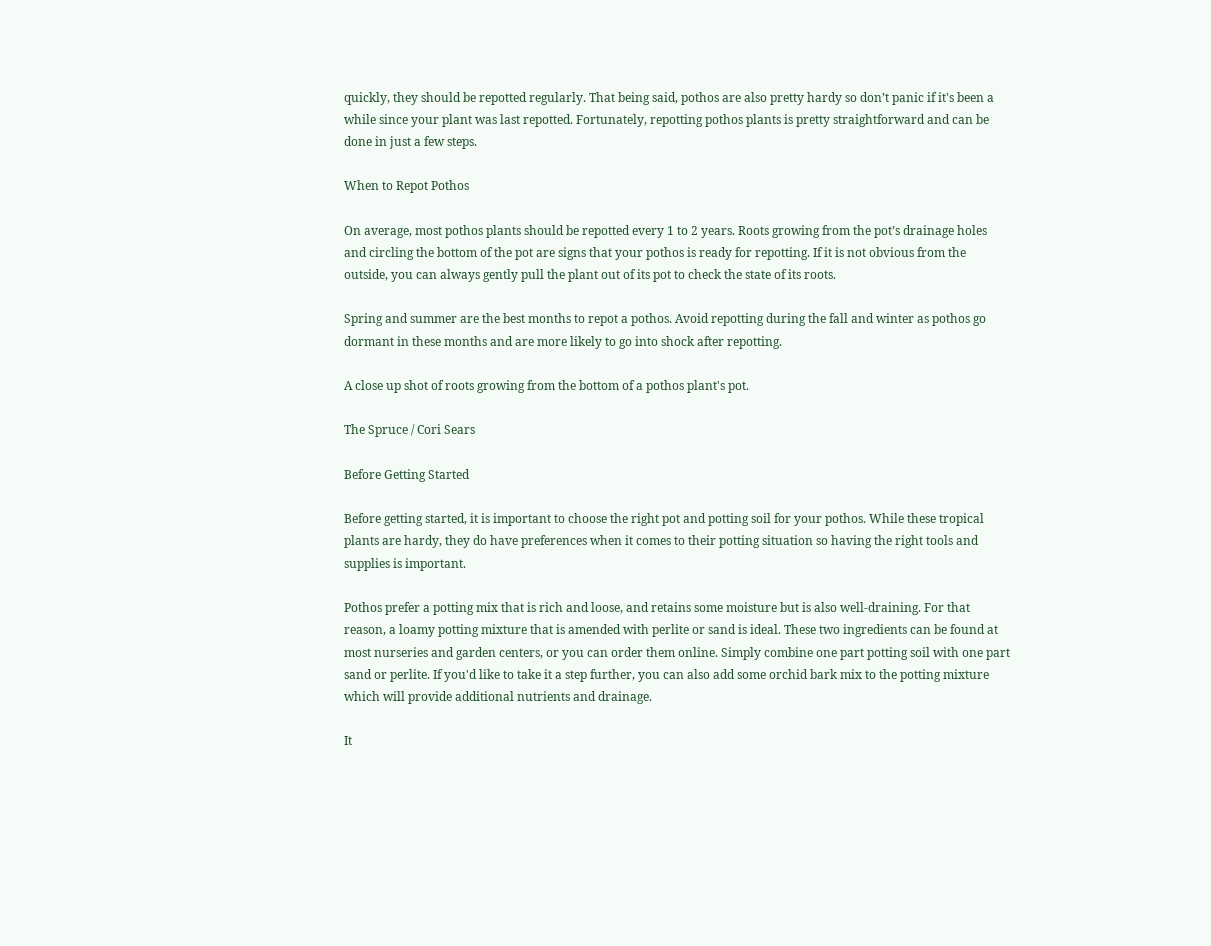quickly, they should be repotted regularly. That being said, pothos are also pretty hardy so don’t panic if it's been a while since your plant was last repotted. Fortunately, repotting pothos plants is pretty straightforward and can be done in just a few steps.

When to Repot Pothos

On average, most pothos plants should be repotted every 1 to 2 years. Roots growing from the pot’s drainage holes and circling the bottom of the pot are signs that your pothos is ready for repotting. If it is not obvious from the outside, you can always gently pull the plant out of its pot to check the state of its roots.

Spring and summer are the best months to repot a pothos. Avoid repotting during the fall and winter as pothos go dormant in these months and are more likely to go into shock after repotting.

A close up shot of roots growing from the bottom of a pothos plant's pot.

The Spruce / Cori Sears

Before Getting Started

Before getting started, it is important to choose the right pot and potting soil for your pothos. While these tropical plants are hardy, they do have preferences when it comes to their potting situation so having the right tools and supplies is important.

Pothos prefer a potting mix that is rich and loose, and retains some moisture but is also well-draining. For that reason, a loamy potting mixture that is amended with perlite or sand is ideal. These two ingredients can be found at most nurseries and garden centers, or you can order them online. Simply combine one part potting soil with one part sand or perlite. If you'd like to take it a step further, you can also add some orchid bark mix to the potting mixture which will provide additional nutrients and drainage.

It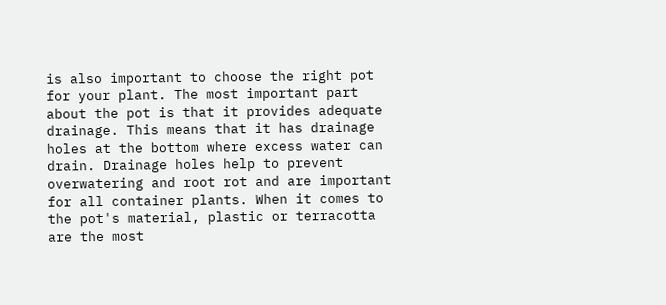is also important to choose the right pot for your plant. The most important part about the pot is that it provides adequate drainage. This means that it has drainage holes at the bottom where excess water can drain. Drainage holes help to prevent overwatering and root rot and are important for all container plants. When it comes to the pot's material, plastic or terracotta are the most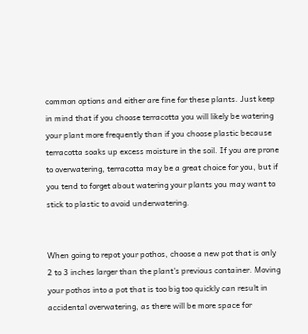common options and either are fine for these plants. Just keep in mind that if you choose terracotta you will likely be watering your plant more frequently than if you choose plastic because terracotta soaks up excess moisture in the soil. If you are prone to overwatering, terracotta may be a great choice for you, but if you tend to forget about watering your plants you may want to stick to plastic to avoid underwatering.


When going to repot your pothos, choose a new pot that is only 2 to 3 inches larger than the plant's previous container. Moving your pothos into a pot that is too big too quickly can result in accidental overwatering, as there will be more space for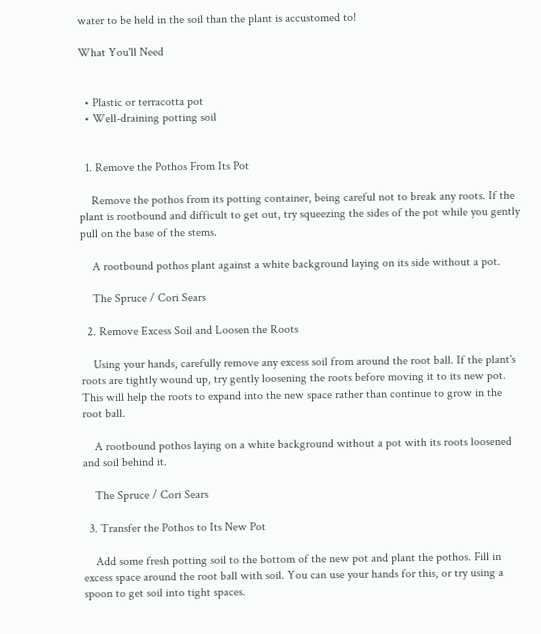water to be held in the soil than the plant is accustomed to!

What You'll Need


  • Plastic or terracotta pot
  • Well-draining potting soil


  1. Remove the Pothos From Its Pot

    Remove the pothos from its potting container, being careful not to break any roots. If the plant is rootbound and difficult to get out, try squeezing the sides of the pot while you gently pull on the base of the stems.

    A rootbound pothos plant against a white background laying on its side without a pot.

    The Spruce / Cori Sears

  2. Remove Excess Soil and Loosen the Roots

    Using your hands, carefully remove any excess soil from around the root ball. If the plant's roots are tightly wound up, try gently loosening the roots before moving it to its new pot. This will help the roots to expand into the new space rather than continue to grow in the root ball.

    A rootbound pothos laying on a white background without a pot with its roots loosened and soil behind it.

    The Spruce / Cori Sears

  3. Transfer the Pothos to Its New Pot

    Add some fresh potting soil to the bottom of the new pot and plant the pothos. Fill in excess space around the root ball with soil. You can use your hands for this, or try using a spoon to get soil into tight spaces.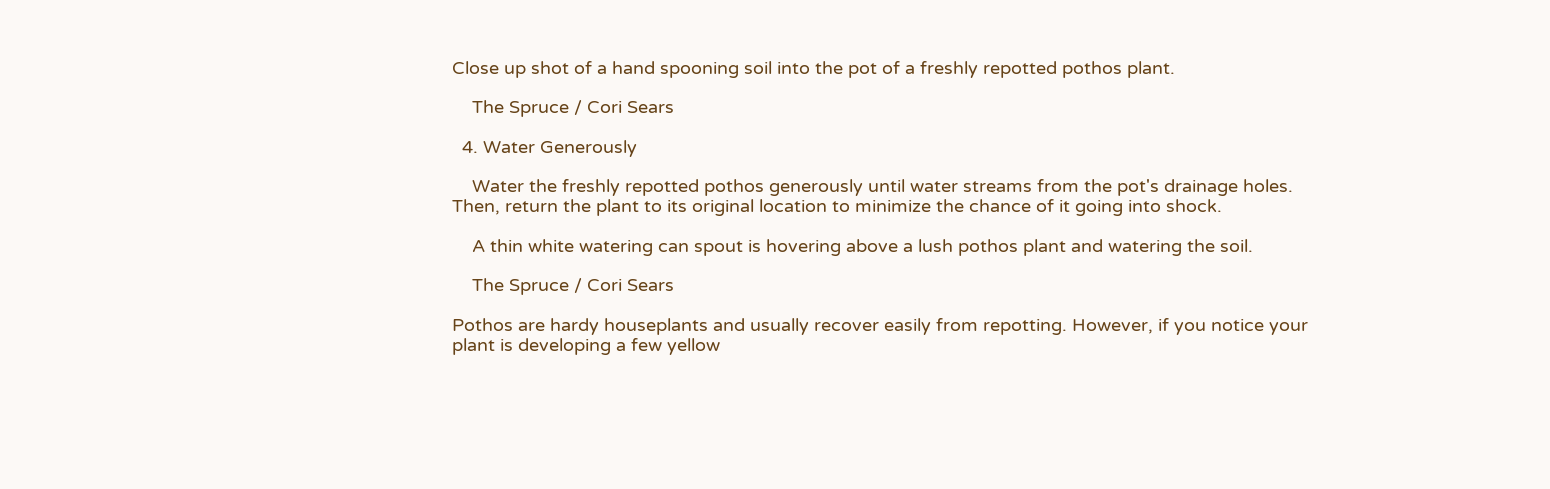Close up shot of a hand spooning soil into the pot of a freshly repotted pothos plant.

    The Spruce / Cori Sears

  4. Water Generously

    Water the freshly repotted pothos generously until water streams from the pot's drainage holes. Then, return the plant to its original location to minimize the chance of it going into shock.

    A thin white watering can spout is hovering above a lush pothos plant and watering the soil.

    The Spruce / Cori Sears

Pothos are hardy houseplants and usually recover easily from repotting. However, if you notice your plant is developing a few yellow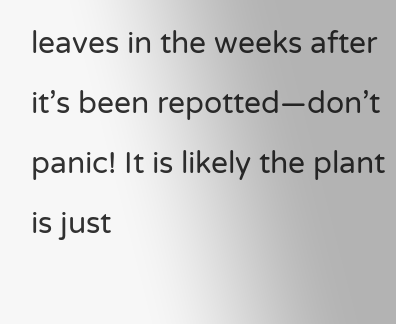leaves in the weeks after it’s been repotted—don’t panic! It is likely the plant is just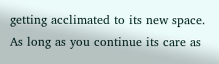getting acclimated to its new space. As long as you continue its care as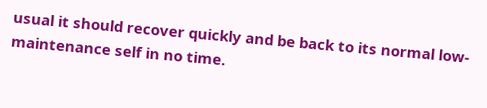usual it should recover quickly and be back to its normal low-maintenance self in no time.